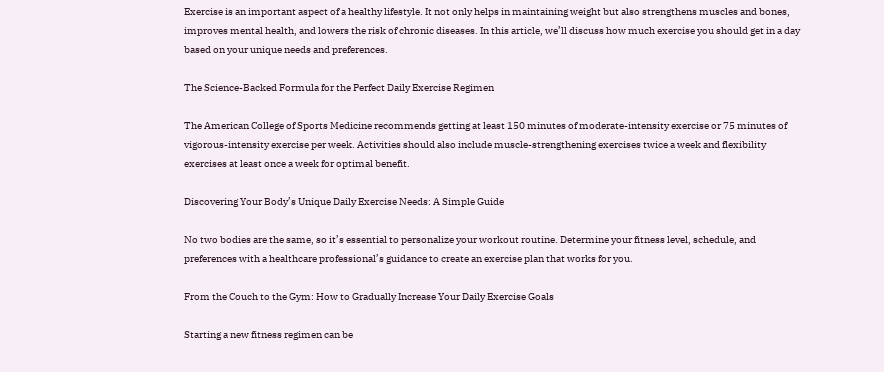Exercise is an important aspect of a healthy lifestyle. It not only helps in maintaining weight but also strengthens muscles and bones, improves mental health, and lowers the risk of chronic diseases. In this article, we’ll discuss how much exercise you should get in a day based on your unique needs and preferences.

The Science-Backed Formula for the Perfect Daily Exercise Regimen

The American College of Sports Medicine recommends getting at least 150 minutes of moderate-intensity exercise or 75 minutes of vigorous-intensity exercise per week. Activities should also include muscle-strengthening exercises twice a week and flexibility exercises at least once a week for optimal benefit.

Discovering Your Body’s Unique Daily Exercise Needs: A Simple Guide

No two bodies are the same, so it’s essential to personalize your workout routine. Determine your fitness level, schedule, and preferences with a healthcare professional’s guidance to create an exercise plan that works for you.

From the Couch to the Gym: How to Gradually Increase Your Daily Exercise Goals

Starting a new fitness regimen can be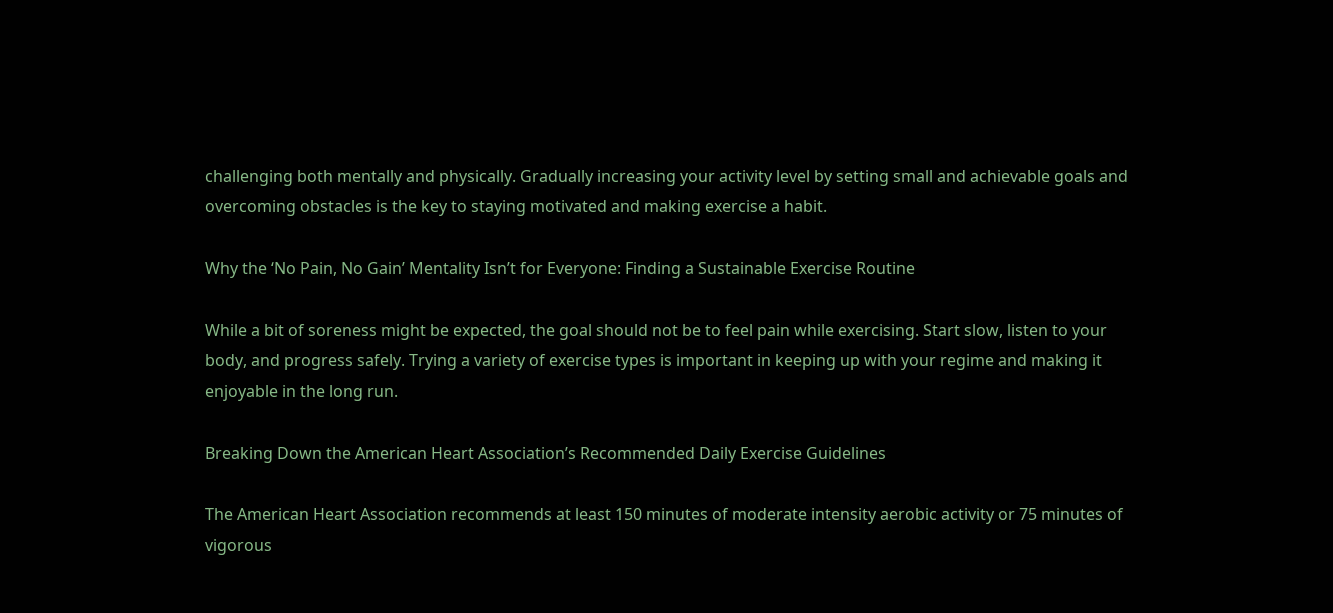challenging both mentally and physically. Gradually increasing your activity level by setting small and achievable goals and overcoming obstacles is the key to staying motivated and making exercise a habit.

Why the ‘No Pain, No Gain’ Mentality Isn’t for Everyone: Finding a Sustainable Exercise Routine

While a bit of soreness might be expected, the goal should not be to feel pain while exercising. Start slow, listen to your body, and progress safely. Trying a variety of exercise types is important in keeping up with your regime and making it enjoyable in the long run.

Breaking Down the American Heart Association’s Recommended Daily Exercise Guidelines

The American Heart Association recommends at least 150 minutes of moderate intensity aerobic activity or 75 minutes of vigorous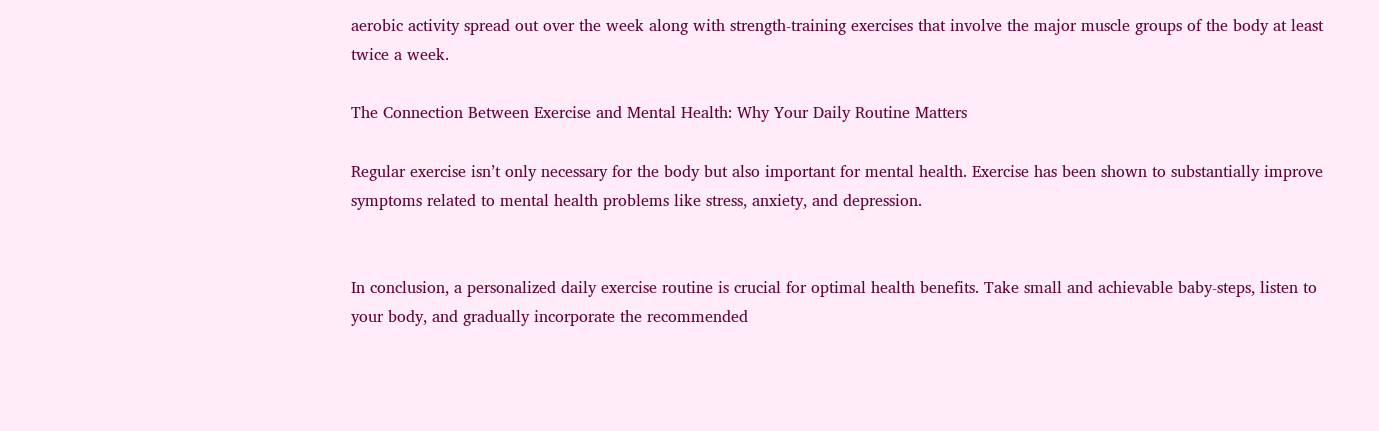aerobic activity spread out over the week along with strength-training exercises that involve the major muscle groups of the body at least twice a week.

The Connection Between Exercise and Mental Health: Why Your Daily Routine Matters

Regular exercise isn’t only necessary for the body but also important for mental health. Exercise has been shown to substantially improve symptoms related to mental health problems like stress, anxiety, and depression.


In conclusion, a personalized daily exercise routine is crucial for optimal health benefits. Take small and achievable baby-steps, listen to your body, and gradually incorporate the recommended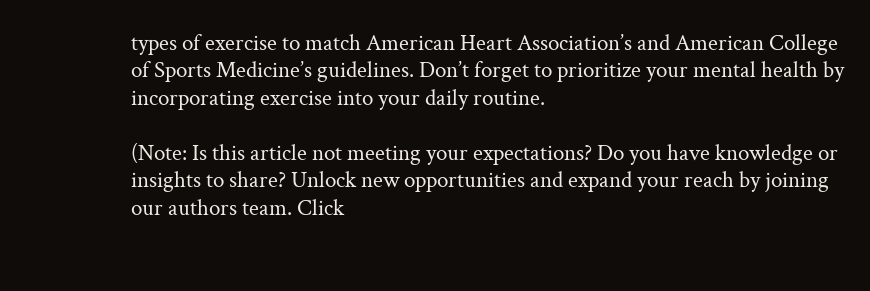types of exercise to match American Heart Association’s and American College of Sports Medicine’s guidelines. Don’t forget to prioritize your mental health by incorporating exercise into your daily routine.

(Note: Is this article not meeting your expectations? Do you have knowledge or insights to share? Unlock new opportunities and expand your reach by joining our authors team. Click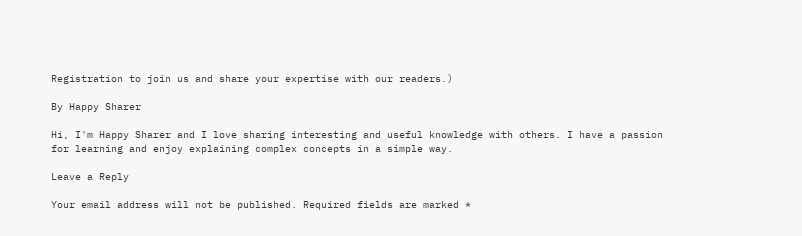Registration to join us and share your expertise with our readers.)

By Happy Sharer

Hi, I'm Happy Sharer and I love sharing interesting and useful knowledge with others. I have a passion for learning and enjoy explaining complex concepts in a simple way.

Leave a Reply

Your email address will not be published. Required fields are marked *